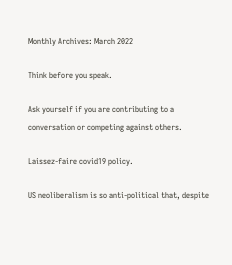Monthly Archives: March 2022

Think before you speak.

Ask yourself if you are contributing to a conversation or competing against others.

Laissez-faire covid19 policy.

US neoliberalism is so anti-political that, despite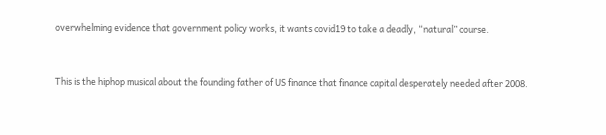overwhelming evidence that government policy works, it wants covid19 to take a deadly, “natural” course.


This is the hiphop musical about the founding father of US finance that finance capital desperately needed after 2008.